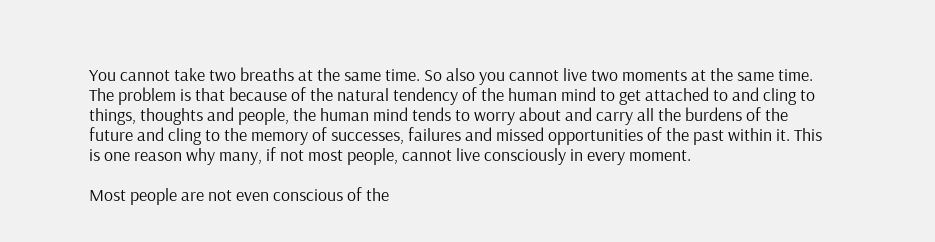You cannot take two breaths at the same time. So also you cannot live two moments at the same time. The problem is that because of the natural tendency of the human mind to get attached to and cling to things, thoughts and people, the human mind tends to worry about and carry all the burdens of the future and cling to the memory of successes, failures and missed opportunities of the past within it. This is one reason why many, if not most people, cannot live consciously in every moment.

Most people are not even conscious of the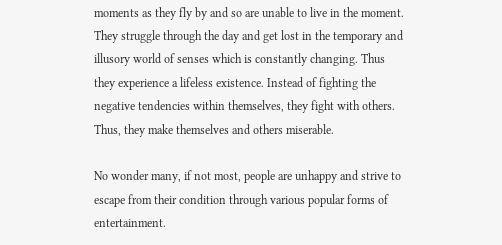moments as they fly by and so are unable to live in the moment. They struggle through the day and get lost in the temporary and illusory world of senses which is constantly changing. Thus they experience a lifeless existence. Instead of fighting the negative tendencies within themselves, they fight with others. Thus, they make themselves and others miserable.

No wonder many, if not most, people are unhappy and strive to escape from their condition through various popular forms of entertainment.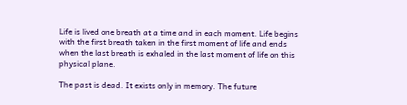Life is lived one breath at a time and in each moment. Life begins with the first breath taken in the first moment of life and ends when the last breath is exhaled in the last moment of life on this physical plane.

The past is dead. It exists only in memory. The future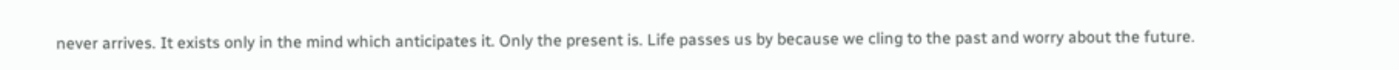never arrives. It exists only in the mind which anticipates it. Only the present is. Life passes us by because we cling to the past and worry about the future.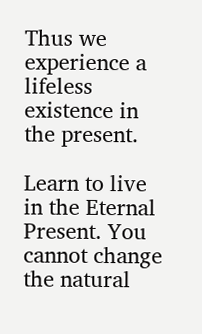Thus we experience a lifeless existence in the present.

Learn to live in the Eternal Present. You cannot change the natural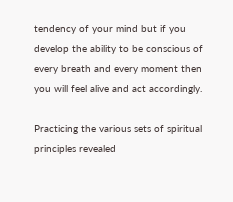tendency of your mind but if you develop the ability to be conscious of every breath and every moment then you will feel alive and act accordingly.

Practicing the various sets of spiritual principles revealed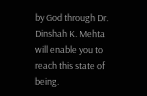by God through Dr. Dinshah K. Mehta will enable you to reach this state of being.